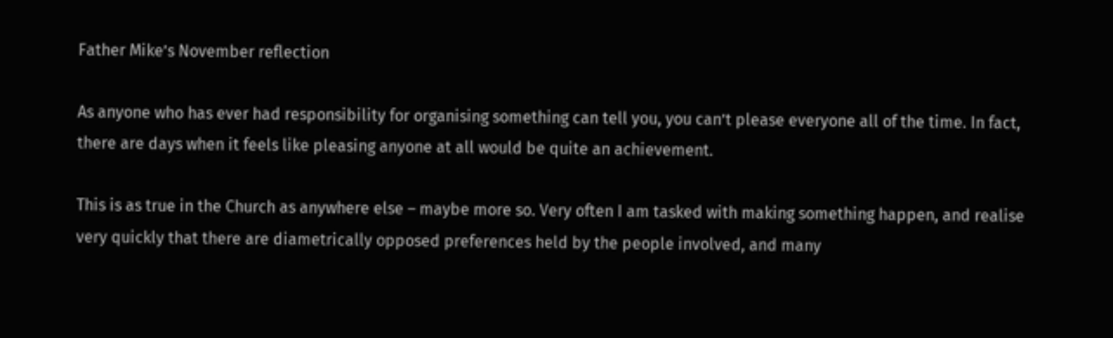Father Mike’s November reflection

As anyone who has ever had responsibility for organising something can tell you, you can’t please everyone all of the time. In fact, there are days when it feels like pleasing anyone at all would be quite an achievement.

This is as true in the Church as anywhere else – maybe more so. Very often I am tasked with making something happen, and realise very quickly that there are diametrically opposed preferences held by the people involved, and many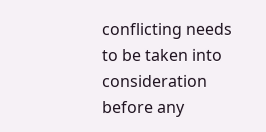conflicting needs to be taken into consideration before any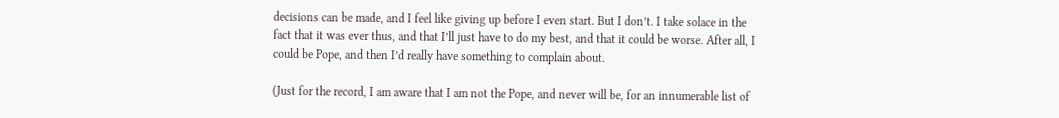decisions can be made, and I feel like giving up before I even start. But I don’t. I take solace in the fact that it was ever thus, and that I’ll just have to do my best, and that it could be worse. After all, I could be Pope, and then I’d really have something to complain about.

(Just for the record, I am aware that I am not the Pope, and never will be, for an innumerable list of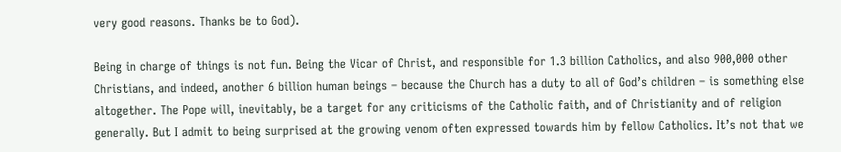very good reasons. Thanks be to God).

Being in charge of things is not fun. Being the Vicar of Christ, and responsible for 1.3 billion Catholics, and also 900,000 other Christians, and indeed, another 6 billion human beings – because the Church has a duty to all of God’s children – is something else altogether. The Pope will, inevitably, be a target for any criticisms of the Catholic faith, and of Christianity and of religion generally. But I admit to being surprised at the growing venom often expressed towards him by fellow Catholics. It’s not that we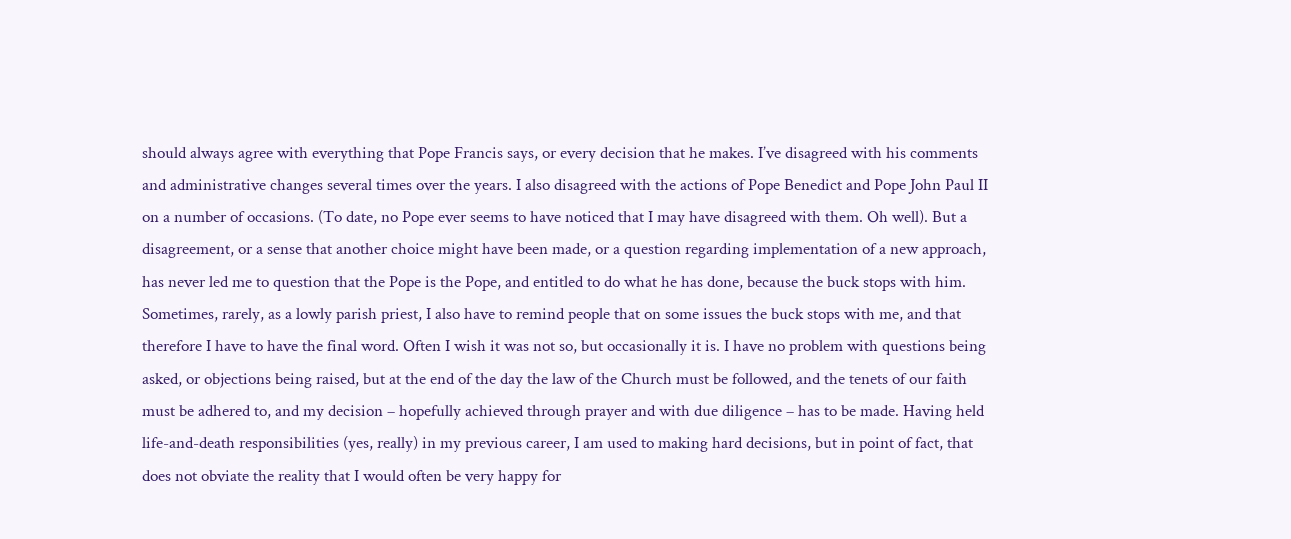should always agree with everything that Pope Francis says, or every decision that he makes. I’ve disagreed with his comments and administrative changes several times over the years. I also disagreed with the actions of Pope Benedict and Pope John Paul II on a number of occasions. (To date, no Pope ever seems to have noticed that I may have disagreed with them. Oh well). But a disagreement, or a sense that another choice might have been made, or a question regarding implementation of a new approach, has never led me to question that the Pope is the Pope, and entitled to do what he has done, because the buck stops with him. Sometimes, rarely, as a lowly parish priest, I also have to remind people that on some issues the buck stops with me, and that therefore I have to have the final word. Often I wish it was not so, but occasionally it is. I have no problem with questions being asked, or objections being raised, but at the end of the day the law of the Church must be followed, and the tenets of our faith must be adhered to, and my decision – hopefully achieved through prayer and with due diligence – has to be made. Having held life-and-death responsibilities (yes, really) in my previous career, I am used to making hard decisions, but in point of fact, that does not obviate the reality that I would often be very happy for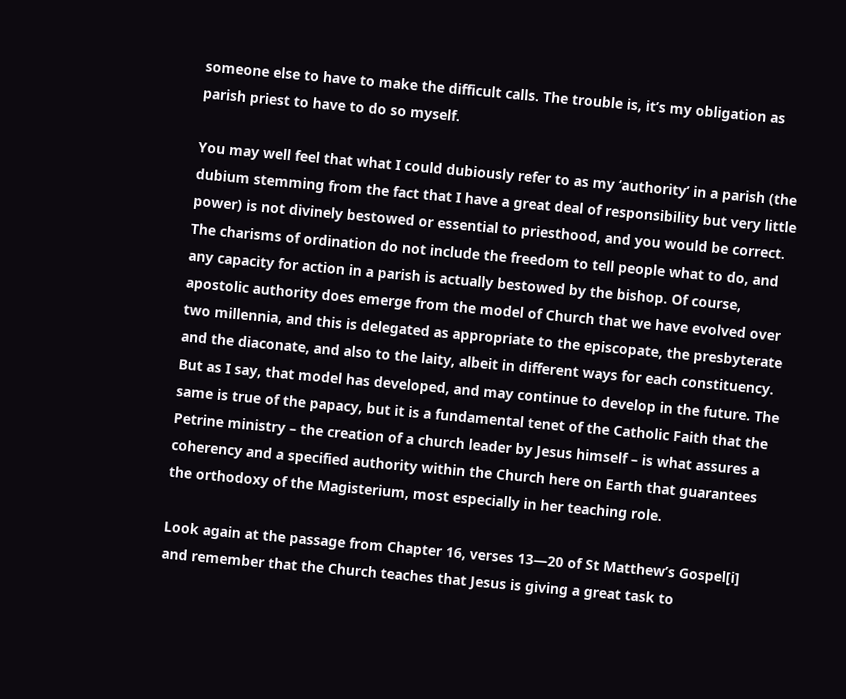someone else to have to make the difficult calls. The trouble is, it’s my obligation as parish priest to have to do so myself.

You may well feel that what I could dubiously refer to as my ‘authority’ in a parish (the dubium stemming from the fact that I have a great deal of responsibility but very little power) is not divinely bestowed or essential to priesthood, and you would be correct. The charisms of ordination do not include the freedom to tell people what to do, and any capacity for action in a parish is actually bestowed by the bishop. Of course, apostolic authority does emerge from the model of Church that we have evolved over two millennia, and this is delegated as appropriate to the episcopate, the presbyterate and the diaconate, and also to the laity, albeit in different ways for each constituency. But as I say, that model has developed, and may continue to develop in the future. The same is true of the papacy, but it is a fundamental tenet of the Catholic Faith that the Petrine ministry – the creation of a church leader by Jesus himself – is what assures a coherency and a specified authority within the Church here on Earth that guarantees the orthodoxy of the Magisterium, most especially in her teaching role.

Look again at the passage from Chapter 16, verses 13—20 of St Matthew’s Gospel[i] and remember that the Church teaches that Jesus is giving a great task to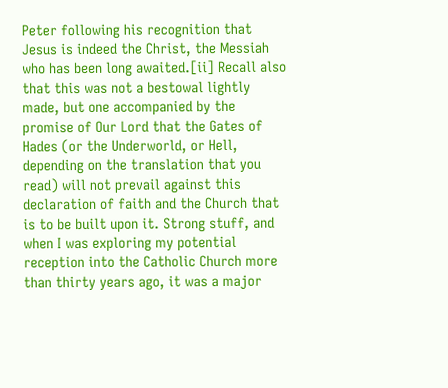Peter following his recognition that Jesus is indeed the Christ, the Messiah who has been long awaited.[ii] Recall also that this was not a bestowal lightly made, but one accompanied by the promise of Our Lord that the Gates of Hades (or the Underworld, or Hell, depending on the translation that you read) will not prevail against this declaration of faith and the Church that is to be built upon it. Strong stuff, and when I was exploring my potential reception into the Catholic Church more than thirty years ago, it was a major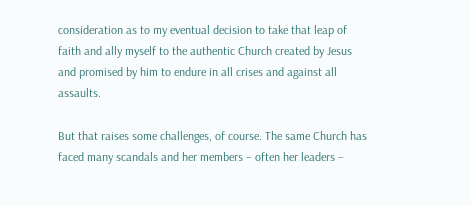consideration as to my eventual decision to take that leap of faith and ally myself to the authentic Church created by Jesus and promised by him to endure in all crises and against all assaults.

But that raises some challenges, of course. The same Church has faced many scandals and her members – often her leaders –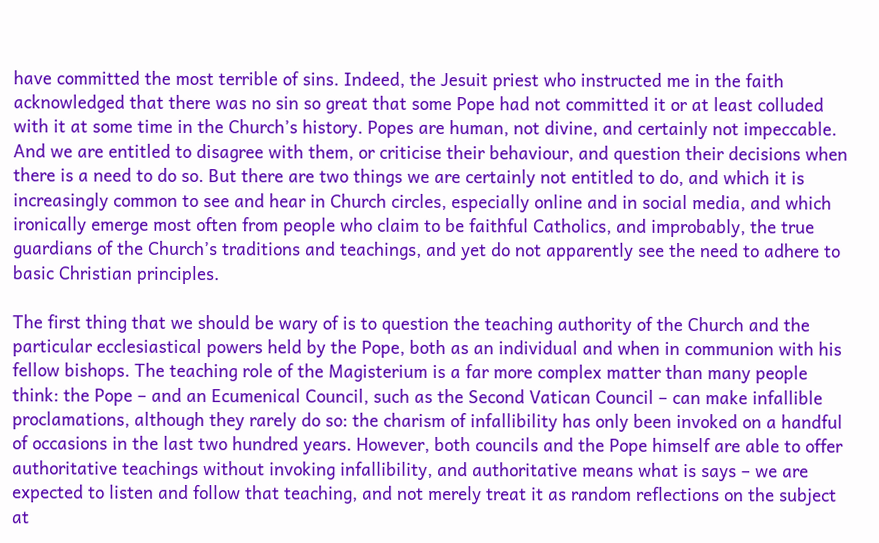have committed the most terrible of sins. Indeed, the Jesuit priest who instructed me in the faith acknowledged that there was no sin so great that some Pope had not committed it or at least colluded with it at some time in the Church’s history. Popes are human, not divine, and certainly not impeccable. And we are entitled to disagree with them, or criticise their behaviour, and question their decisions when there is a need to do so. But there are two things we are certainly not entitled to do, and which it is increasingly common to see and hear in Church circles, especially online and in social media, and which ironically emerge most often from people who claim to be faithful Catholics, and improbably, the true guardians of the Church’s traditions and teachings, and yet do not apparently see the need to adhere to basic Christian principles.

The first thing that we should be wary of is to question the teaching authority of the Church and the particular ecclesiastical powers held by the Pope, both as an individual and when in communion with his fellow bishops. The teaching role of the Magisterium is a far more complex matter than many people think: the Pope – and an Ecumenical Council, such as the Second Vatican Council – can make infallible proclamations, although they rarely do so: the charism of infallibility has only been invoked on a handful of occasions in the last two hundred years. However, both councils and the Pope himself are able to offer authoritative teachings without invoking infallibility, and authoritative means what is says – we are expected to listen and follow that teaching, and not merely treat it as random reflections on the subject at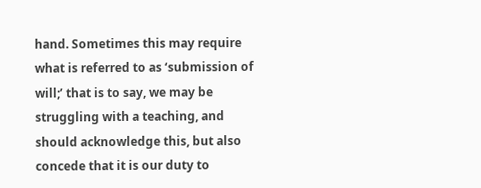hand. Sometimes this may require what is referred to as ‘submission of will;’ that is to say, we may be struggling with a teaching, and should acknowledge this, but also concede that it is our duty to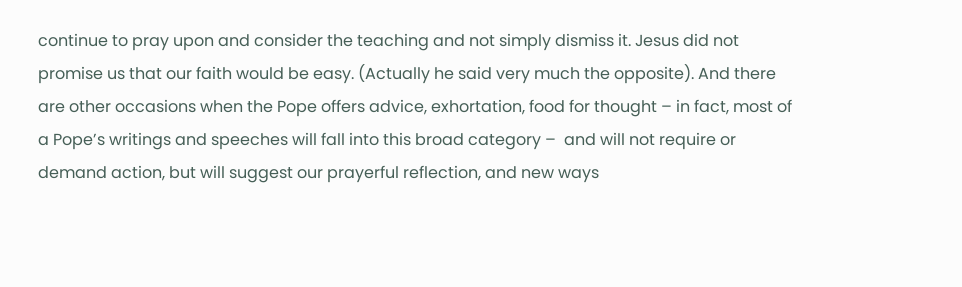continue to pray upon and consider the teaching and not simply dismiss it. Jesus did not promise us that our faith would be easy. (Actually he said very much the opposite). And there are other occasions when the Pope offers advice, exhortation, food for thought – in fact, most of a Pope’s writings and speeches will fall into this broad category –  and will not require or demand action, but will suggest our prayerful reflection, and new ways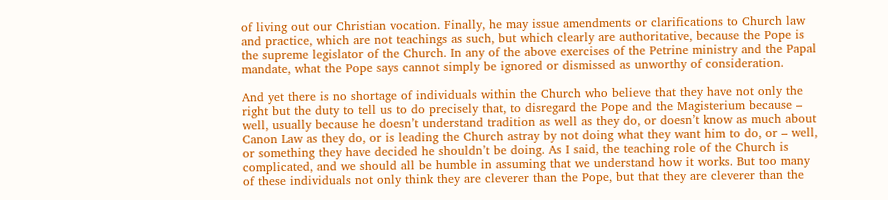of living out our Christian vocation. Finally, he may issue amendments or clarifications to Church law and practice, which are not teachings as such, but which clearly are authoritative, because the Pope is the supreme legislator of the Church. In any of the above exercises of the Petrine ministry and the Papal mandate, what the Pope says cannot simply be ignored or dismissed as unworthy of consideration.

And yet there is no shortage of individuals within the Church who believe that they have not only the right but the duty to tell us to do precisely that, to disregard the Pope and the Magisterium because – well, usually because he doesn’t understand tradition as well as they do, or doesn’t know as much about Canon Law as they do, or is leading the Church astray by not doing what they want him to do, or – well, or something they have decided he shouldn’t be doing. As I said, the teaching role of the Church is complicated, and we should all be humble in assuming that we understand how it works. But too many of these individuals not only think they are cleverer than the Pope, but that they are cleverer than the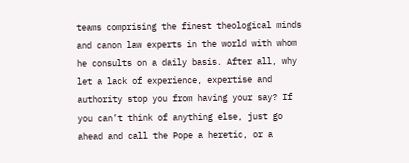teams comprising the finest theological minds and canon law experts in the world with whom he consults on a daily basis. After all, why let a lack of experience, expertise and authority stop you from having your say? If you can’t think of anything else, just go ahead and call the Pope a heretic, or a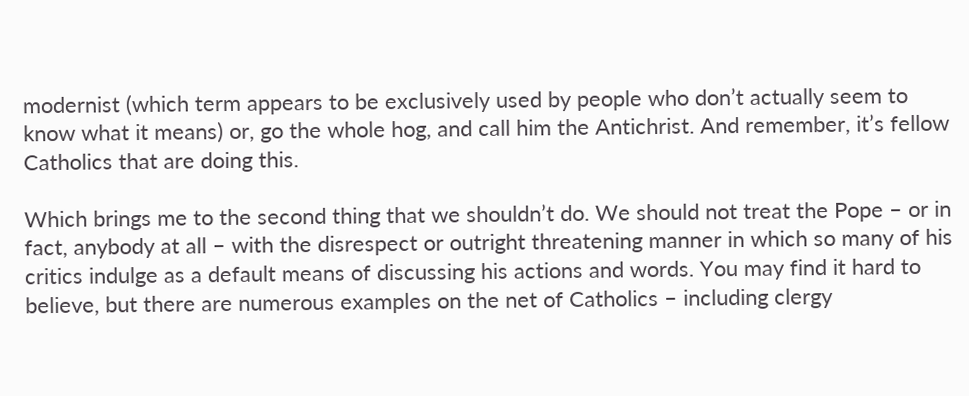modernist (which term appears to be exclusively used by people who don’t actually seem to know what it means) or, go the whole hog, and call him the Antichrist. And remember, it’s fellow Catholics that are doing this.

Which brings me to the second thing that we shouldn’t do. We should not treat the Pope – or in fact, anybody at all – with the disrespect or outright threatening manner in which so many of his critics indulge as a default means of discussing his actions and words. You may find it hard to believe, but there are numerous examples on the net of Catholics – including clergy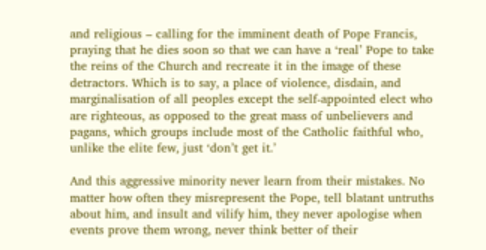and religious – calling for the imminent death of Pope Francis, praying that he dies soon so that we can have a ‘real’ Pope to take the reins of the Church and recreate it in the image of these detractors. Which is to say, a place of violence, disdain, and marginalisation of all peoples except the self-appointed elect who are righteous, as opposed to the great mass of unbelievers and pagans, which groups include most of the Catholic faithful who, unlike the elite few, just ‘don’t get it.’

And this aggressive minority never learn from their mistakes. No matter how often they misrepresent the Pope, tell blatant untruths about him, and insult and vilify him, they never apologise when events prove them wrong, never think better of their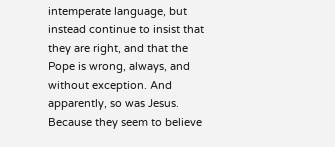intemperate language, but instead continue to insist that they are right, and that the Pope is wrong, always, and without exception. And apparently, so was Jesus. Because they seem to believe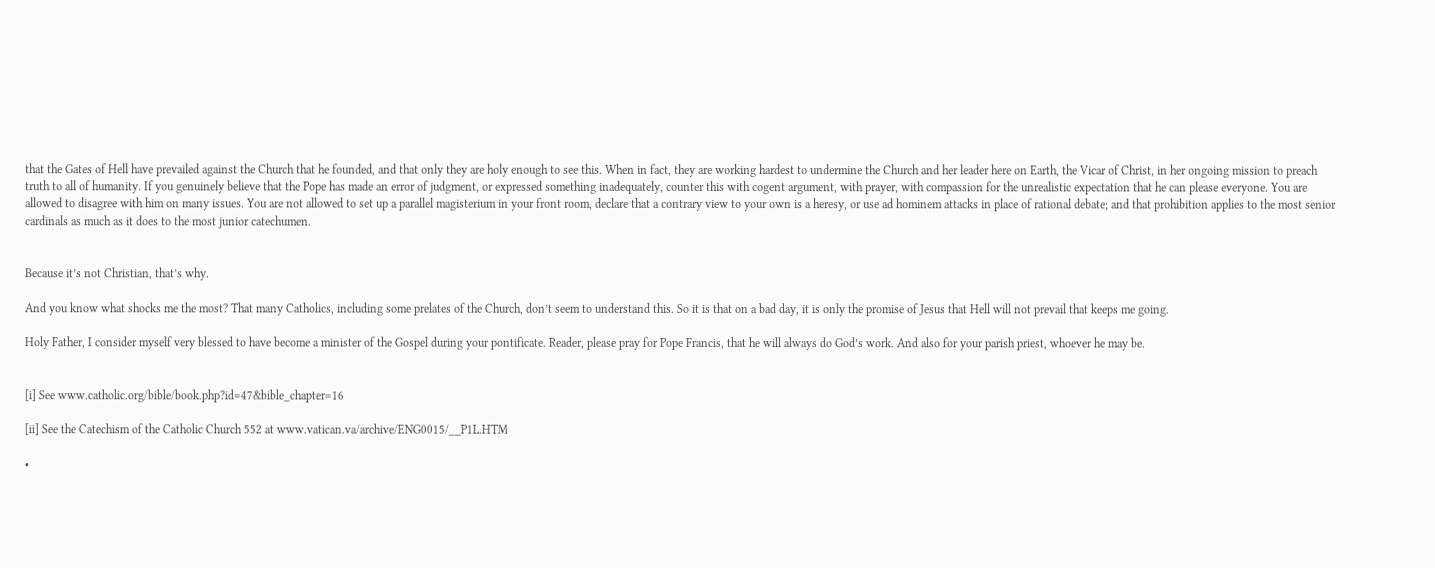that the Gates of Hell have prevailed against the Church that he founded, and that only they are holy enough to see this. When in fact, they are working hardest to undermine the Church and her leader here on Earth, the Vicar of Christ, in her ongoing mission to preach truth to all of humanity. If you genuinely believe that the Pope has made an error of judgment, or expressed something inadequately, counter this with cogent argument, with prayer, with compassion for the unrealistic expectation that he can please everyone. You are allowed to disagree with him on many issues. You are not allowed to set up a parallel magisterium in your front room, declare that a contrary view to your own is a heresy, or use ad hominem attacks in place of rational debate; and that prohibition applies to the most senior cardinals as much as it does to the most junior catechumen.


Because it’s not Christian, that’s why.

And you know what shocks me the most? That many Catholics, including some prelates of the Church, don’t seem to understand this. So it is that on a bad day, it is only the promise of Jesus that Hell will not prevail that keeps me going.

Holy Father, I consider myself very blessed to have become a minister of the Gospel during your pontificate. Reader, please pray for Pope Francis, that he will always do God’s work. And also for your parish priest, whoever he may be.


[i] See www.catholic.org/bible/book.php?id=47&bible_chapter=16

[ii] See the Catechism of the Catholic Church 552 at www.vatican.va/archive/ENG0015/__P1L.HTM

•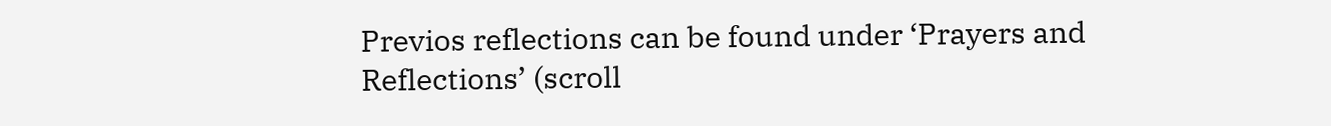Previos reflections can be found under ‘Prayers and Reflections’ (scroll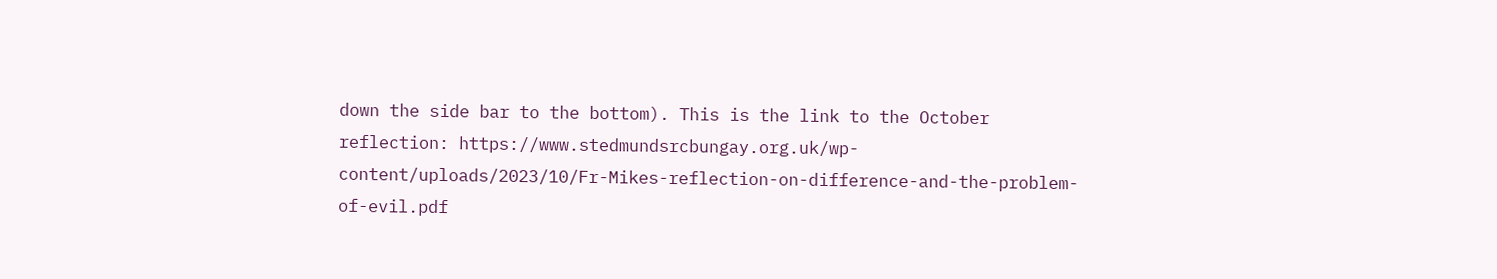down the side bar to the bottom). This is the link to the October reflection: https://www.stedmundsrcbungay.org.uk/wp-content/uploads/2023/10/Fr-Mikes-reflection-on-difference-and-the-problem-of-evil.pdf